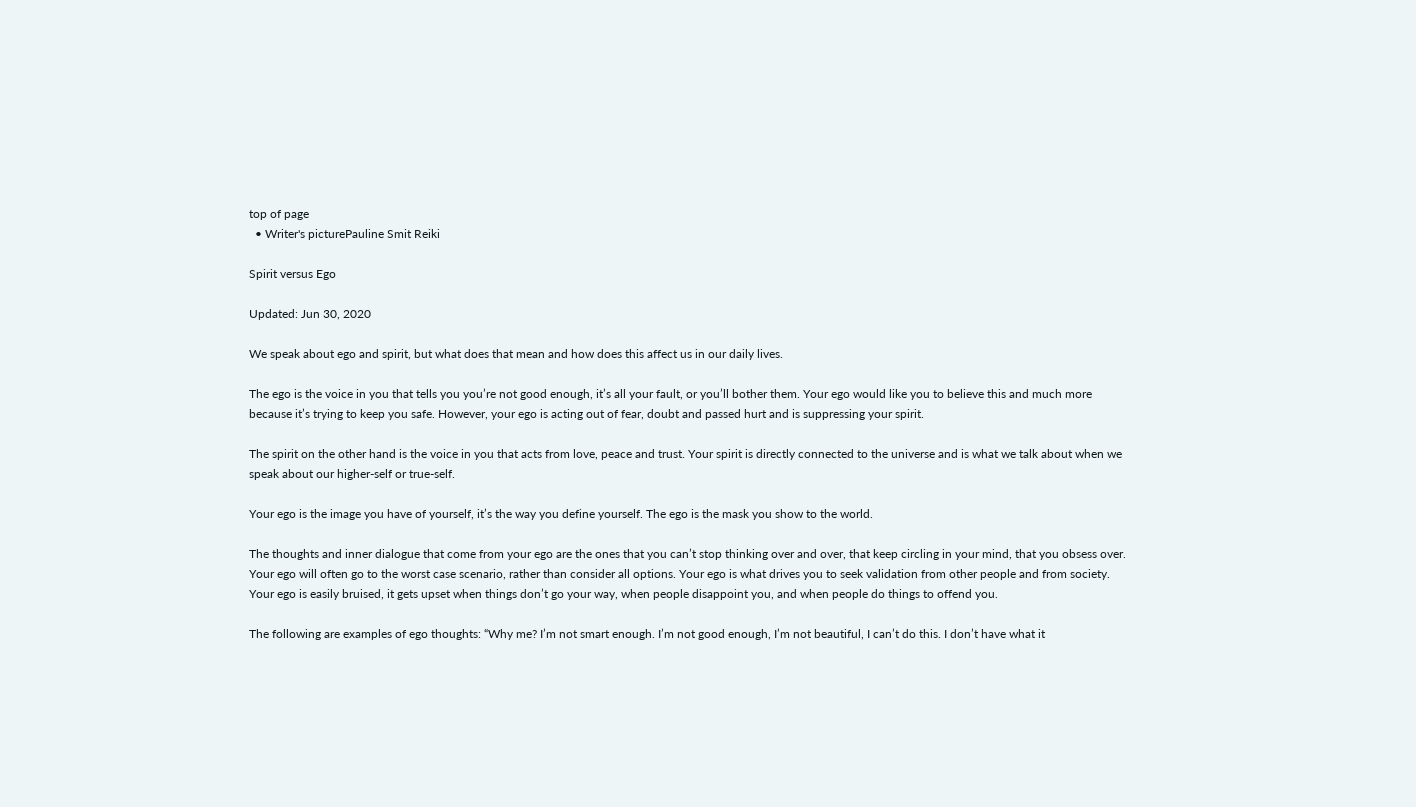top of page
  • Writer's picturePauline Smit Reiki

Spirit versus Ego

Updated: Jun 30, 2020

We speak about ego and spirit, but what does that mean and how does this affect us in our daily lives.

The ego is the voice in you that tells you you’re not good enough, it’s all your fault, or you’ll bother them. Your ego would like you to believe this and much more because it’s trying to keep you safe. However, your ego is acting out of fear, doubt and passed hurt and is suppressing your spirit.

The spirit on the other hand is the voice in you that acts from love, peace and trust. Your spirit is directly connected to the universe and is what we talk about when we speak about our higher-self or true-self.

Your ego is the image you have of yourself, it’s the way you define yourself. The ego is the mask you show to the world.

The thoughts and inner dialogue that come from your ego are the ones that you can’t stop thinking over and over, that keep circling in your mind, that you obsess over. Your ego will often go to the worst case scenario, rather than consider all options. Your ego is what drives you to seek validation from other people and from society. Your ego is easily bruised, it gets upset when things don’t go your way, when people disappoint you, and when people do things to offend you.

The following are examples of ego thoughts: “Why me? I’m not smart enough. I’m not good enough, I’m not beautiful, I can’t do this. I don’t have what it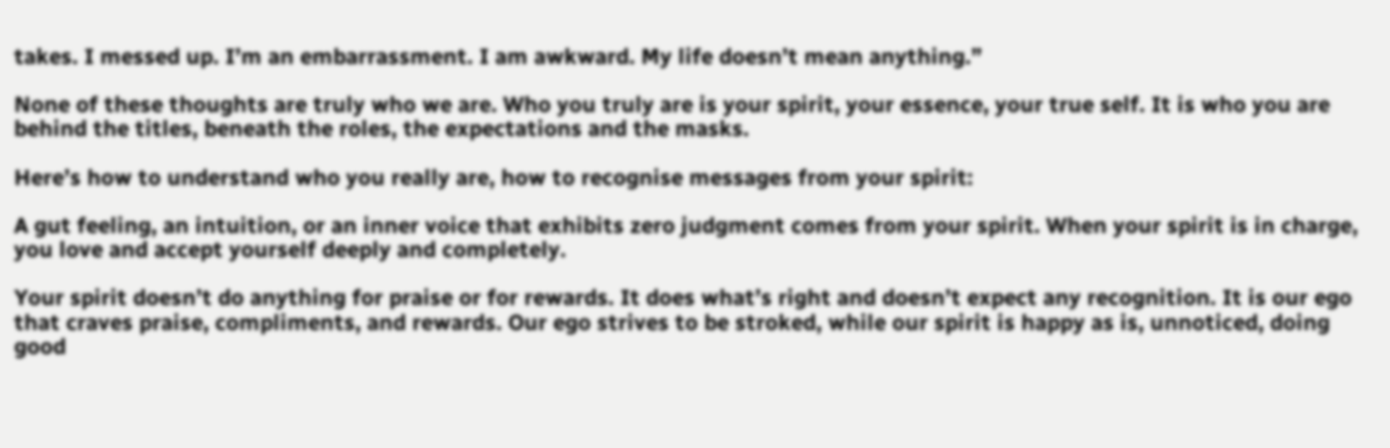takes. I messed up. I’m an embarrassment. I am awkward. My life doesn’t mean anything.”

None of these thoughts are truly who we are. Who you truly are is your spirit, your essence, your true self. It is who you are behind the titles, beneath the roles, the expectations and the masks.

Here’s how to understand who you really are, how to recognise messages from your spirit:

A gut feeling, an intuition, or an inner voice that exhibits zero judgment comes from your spirit. When your spirit is in charge, you love and accept yourself deeply and completely.

Your spirit doesn’t do anything for praise or for rewards. It does what’s right and doesn’t expect any recognition. It is our ego that craves praise, compliments, and rewards. Our ego strives to be stroked, while our spirit is happy as is, unnoticed, doing good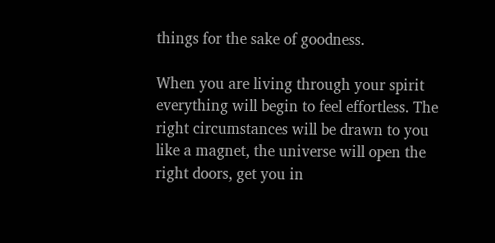things for the sake of goodness.

When you are living through your spirit everything will begin to feel effortless. The right circumstances will be drawn to you like a magnet, the universe will open the right doors, get you in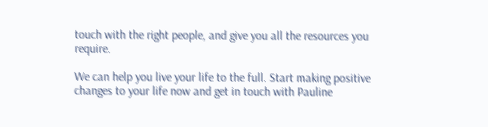touch with the right people, and give you all the resources you require.

We can help you live your life to the full. Start making positive changes to your life now and get in touch with Pauline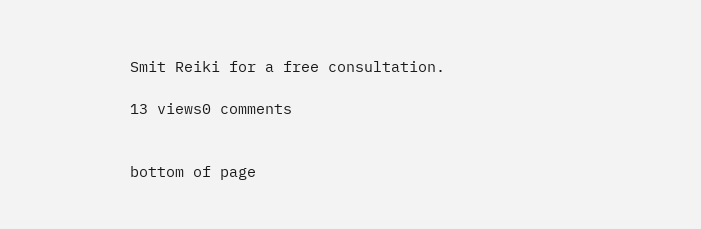Smit Reiki for a free consultation.

13 views0 comments


bottom of page